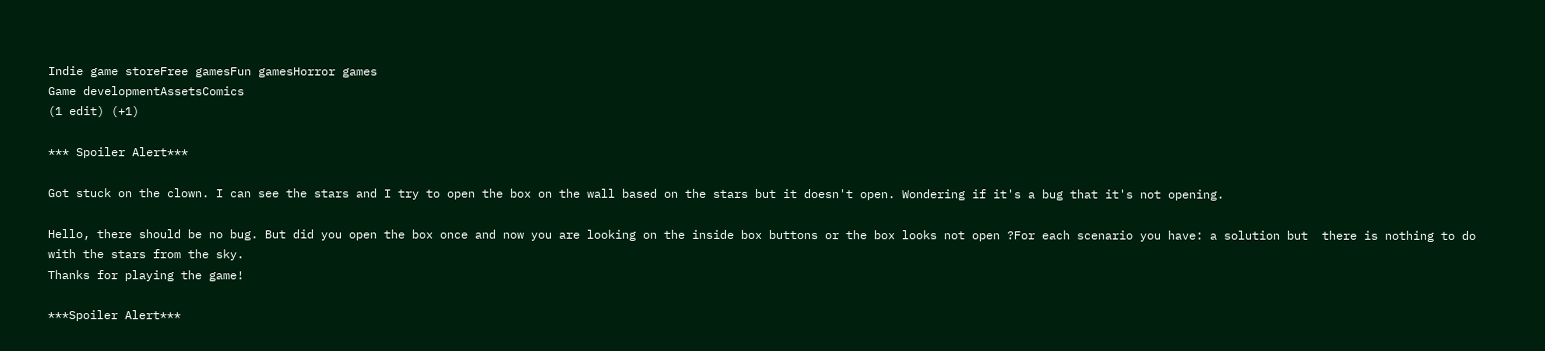Indie game storeFree gamesFun gamesHorror games
Game developmentAssetsComics
(1 edit) (+1)

*** Spoiler Alert***

Got stuck on the clown. I can see the stars and I try to open the box on the wall based on the stars but it doesn't open. Wondering if it's a bug that it's not opening.

Hello, there should be no bug. But did you open the box once and now you are looking on the inside box buttons or the box looks not open ?For each scenario you have: a solution but  there is nothing to do with the stars from the sky.
Thanks for playing the game!

***Spoiler Alert***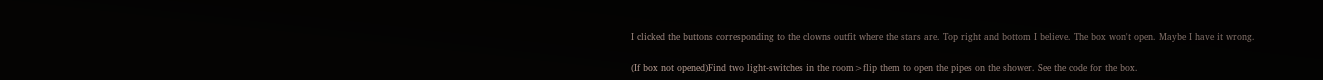I clicked the buttons corresponding to the clowns outfit where the stars are. Top right and bottom I believe. The box won't open. Maybe I have it wrong.

(If box not opened)Find two light-switches in the room>flip them to open the pipes on the shower. See the code for the box.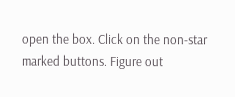open the box. Click on the non-star marked buttons. Figure out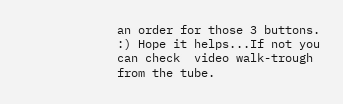an order for those 3 buttons. :) Hope it helps...If not you can check  video walk-trough from the tube.